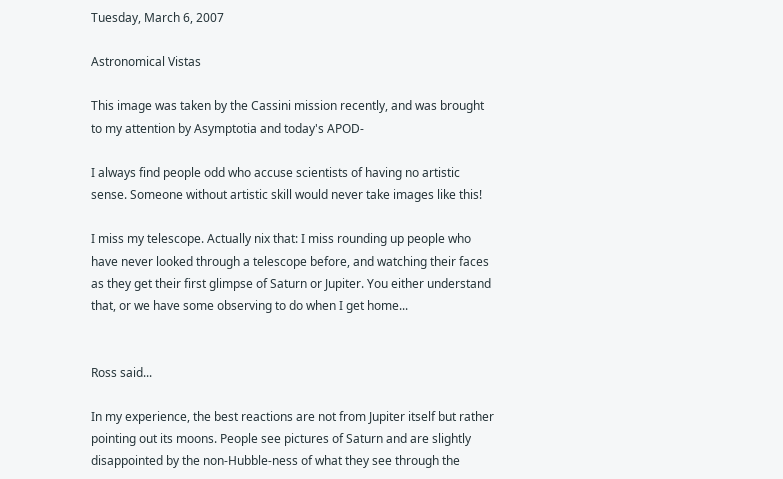Tuesday, March 6, 2007

Astronomical Vistas

This image was taken by the Cassini mission recently, and was brought to my attention by Asymptotia and today's APOD-

I always find people odd who accuse scientists of having no artistic sense. Someone without artistic skill would never take images like this!

I miss my telescope. Actually nix that: I miss rounding up people who have never looked through a telescope before, and watching their faces as they get their first glimpse of Saturn or Jupiter. You either understand that, or we have some observing to do when I get home...


Ross said...

In my experience, the best reactions are not from Jupiter itself but rather pointing out its moons. People see pictures of Saturn and are slightly disappointed by the non-Hubble-ness of what they see through the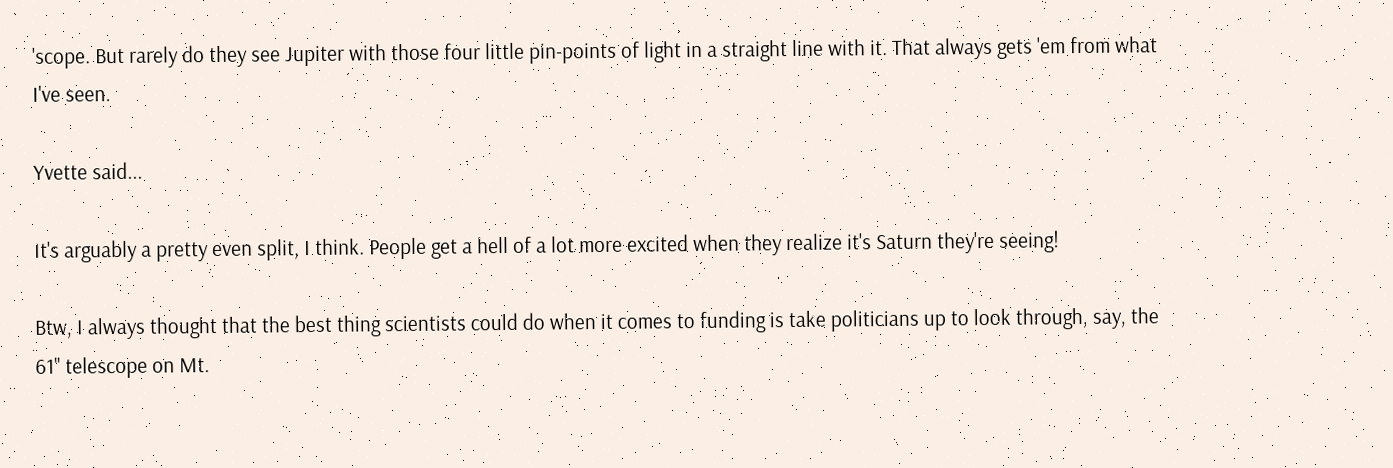'scope. But rarely do they see Jupiter with those four little pin-points of light in a straight line with it. That always gets 'em from what I've seen.

Yvette said...

It's arguably a pretty even split, I think. People get a hell of a lot more excited when they realize it's Saturn they're seeing!

Btw, I always thought that the best thing scientists could do when it comes to funding is take politicians up to look through, say, the 61" telescope on Mt.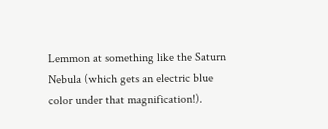Lemmon at something like the Saturn Nebula (which gets an electric blue color under that magnification!).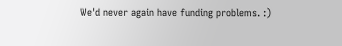We'd never again have funding problems. :)